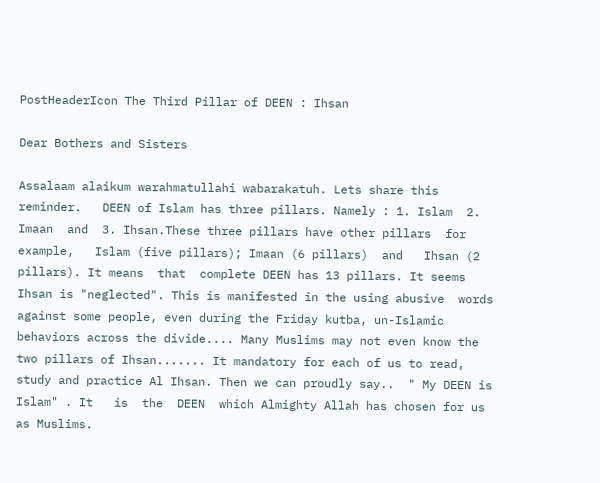PostHeaderIcon The Third Pillar of DEEN : Ihsan

Dear Bothers and Sisters

Assalaam alaikum warahmatullahi wabarakatuh. Lets share this reminder.   DEEN of Islam has three pillars. Namely : 1. Islam  2. Imaan  and  3. Ihsan.These three pillars have other pillars  for example,   Islam (five pillars); Imaan (6 pillars)  and   Ihsan (2 pillars). It means  that  complete DEEN has 13 pillars. It seems Ihsan is "neglected". This is manifested in the using abusive  words against some people, even during the Friday kutba, un-Islamic behaviors across the divide.... Many Muslims may not even know the two pillars of Ihsan....... It mandatory for each of us to read, study and practice Al Ihsan. Then we can proudly say..  " My DEEN is Islam" . It   is  the  DEEN  which Almighty Allah has chosen for us as Muslims.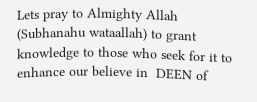Lets pray to Almighty Allah (Subhanahu wataallah) to grant knowledge to those who seek for it to enhance our believe in  DEEN of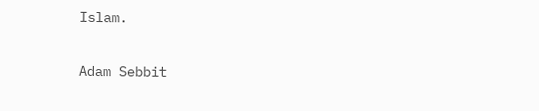Islam.


Adam Sebbit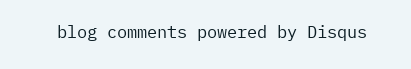blog comments powered by Disqus